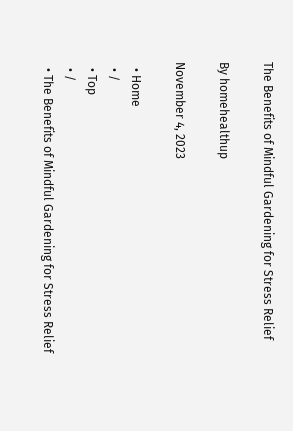The Benefits of Mindful Gardening for Stress Relief

By homehealthup

November 4, 2023

  • Home
  • /
  • Top
  • /
  • The Benefits of Mindful Gardening for Stress Relief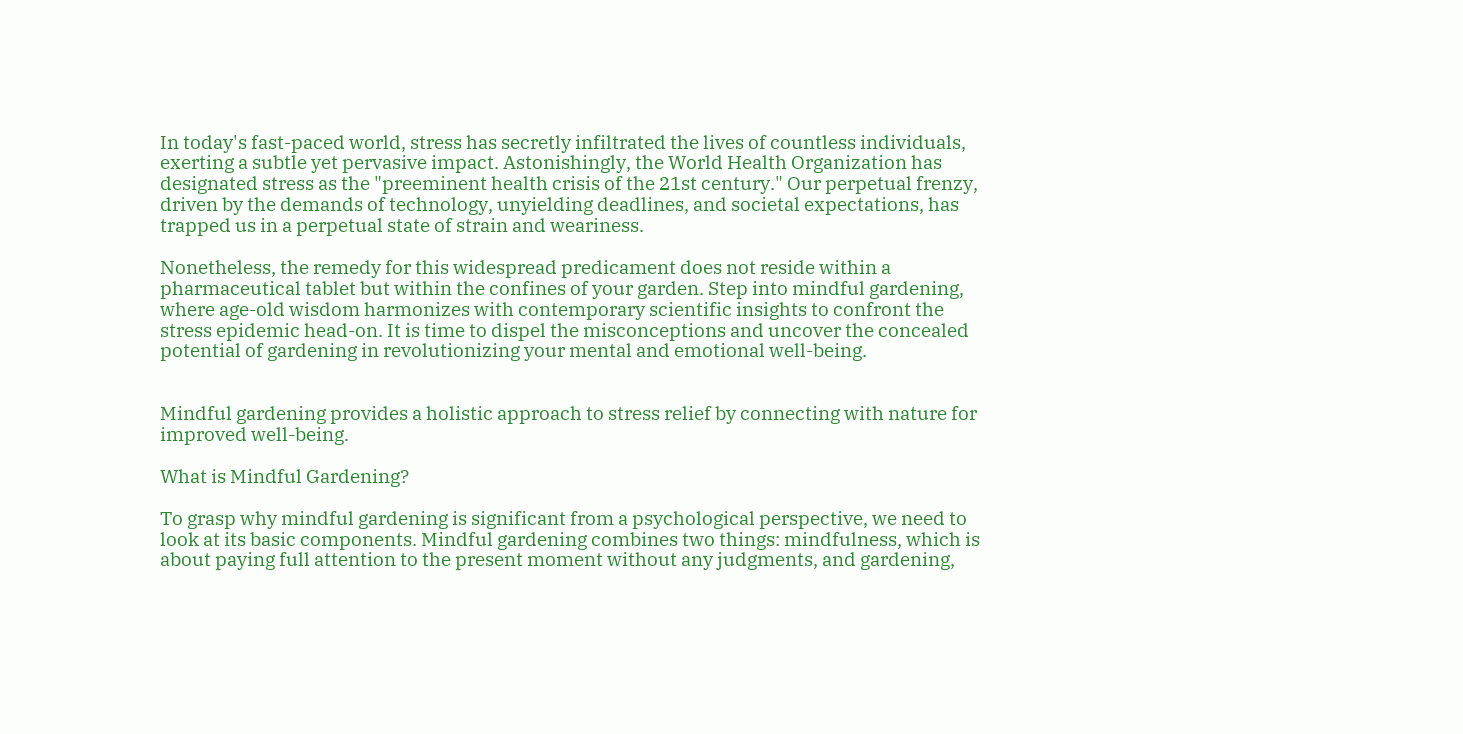In today's fast-paced world, stress has secretly infiltrated the lives of countless individuals, exerting a subtle yet pervasive impact. Astonishingly, the World Health Organization has designated stress as the "preeminent health crisis of the 21st century." Our perpetual frenzy, driven by the demands of technology, unyielding deadlines, and societal expectations, has trapped us in a perpetual state of strain and weariness.

Nonetheless, the remedy for this widespread predicament does not reside within a pharmaceutical tablet but within the confines of your garden. Step into mindful gardening, where age-old wisdom harmonizes with contemporary scientific insights to confront the stress epidemic head-on. It is time to dispel the misconceptions and uncover the concealed potential of gardening in revolutionizing your mental and emotional well-being.


Mindful gardening provides a holistic approach to stress relief by connecting with nature for improved well-being.

What is Mindful Gardening?

To grasp why mindful gardening is significant from a psychological perspective, we need to look at its basic components. Mindful gardening combines two things: mindfulness, which is about paying full attention to the present moment without any judgments, and gardening,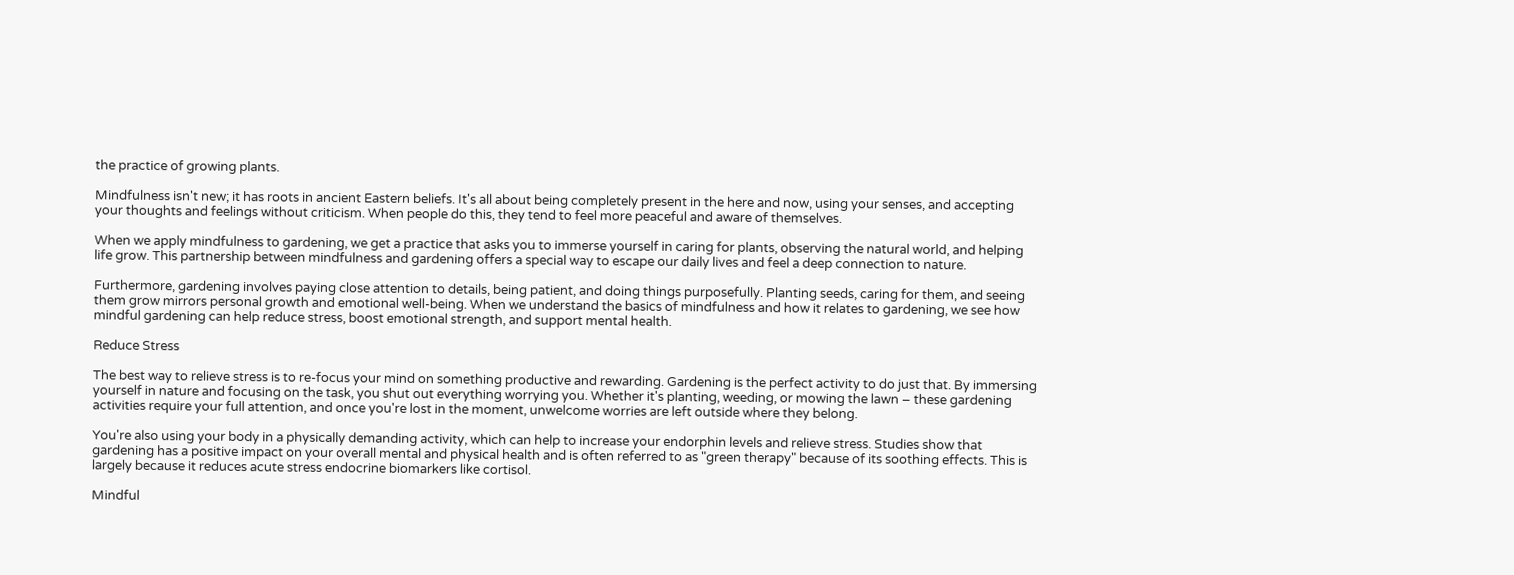the practice of growing plants.

Mindfulness isn't new; it has roots in ancient Eastern beliefs. It's all about being completely present in the here and now, using your senses, and accepting your thoughts and feelings without criticism. When people do this, they tend to feel more peaceful and aware of themselves.

When we apply mindfulness to gardening, we get a practice that asks you to immerse yourself in caring for plants, observing the natural world, and helping life grow. This partnership between mindfulness and gardening offers a special way to escape our daily lives and feel a deep connection to nature.

Furthermore, gardening involves paying close attention to details, being patient, and doing things purposefully. Planting seeds, caring for them, and seeing them grow mirrors personal growth and emotional well-being. When we understand the basics of mindfulness and how it relates to gardening, we see how mindful gardening can help reduce stress, boost emotional strength, and support mental health.

Reduce Stress

The best way to relieve stress is to re-focus your mind on something productive and rewarding. Gardening is the perfect activity to do just that. By immersing yourself in nature and focusing on the task, you shut out everything worrying you. Whether it's planting, weeding, or mowing the lawn – these gardening activities require your full attention, and once you're lost in the moment, unwelcome worries are left outside where they belong.

You're also using your body in a physically demanding activity, which can help to increase your endorphin levels and relieve stress. Studies show that gardening has a positive impact on your overall mental and physical health and is often referred to as "green therapy" because of its soothing effects. This is largely because it reduces acute stress endocrine biomarkers like cortisol.

Mindful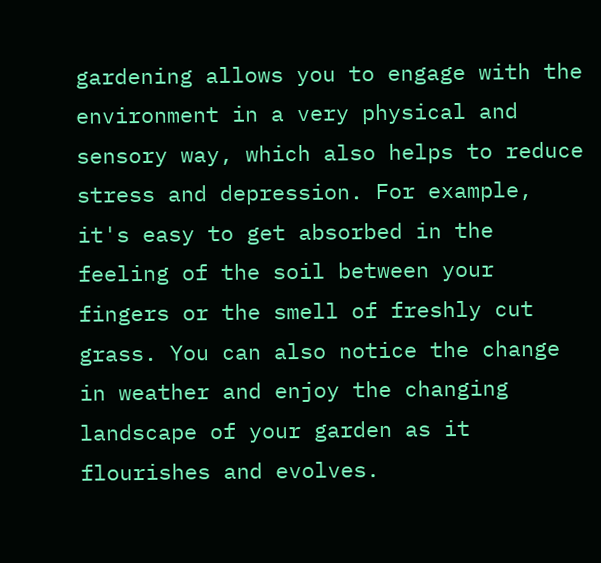gardening allows you to engage with the environment in a very physical and sensory way, which also helps to reduce stress and depression. For example, it's easy to get absorbed in the feeling of the soil between your fingers or the smell of freshly cut grass. You can also notice the change in weather and enjoy the changing landscape of your garden as it flourishes and evolves.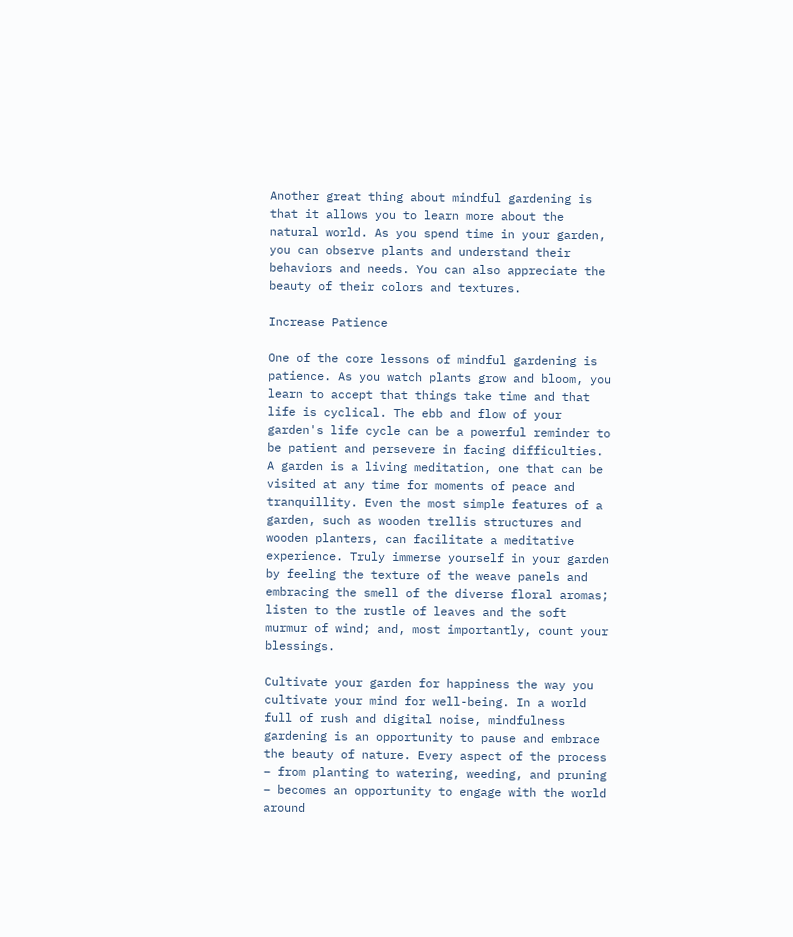Another great thing about mindful gardening is that it allows you to learn more about the natural world. As you spend time in your garden, you can observe plants and understand their behaviors and needs. You can also appreciate the beauty of their colors and textures.

Increase Patience

One of the core lessons of mindful gardening is patience. As you watch plants grow and bloom, you learn to accept that things take time and that life is cyclical. The ebb and flow of your garden's life cycle can be a powerful reminder to be patient and persevere in facing difficulties. A garden is a living meditation, one that can be visited at any time for moments of peace and tranquillity. Even the most simple features of a garden, such as wooden trellis structures and wooden planters, can facilitate a meditative experience. Truly immerse yourself in your garden by feeling the texture of the weave panels and embracing the smell of the diverse floral aromas; listen to the rustle of leaves and the soft murmur of wind; and, most importantly, count your blessings.

Cultivate your garden for happiness the way you cultivate your mind for well-being. In a world full of rush and digital noise, mindfulness gardening is an opportunity to pause and embrace the beauty of nature. Every aspect of the process – from planting to watering, weeding, and pruning – becomes an opportunity to engage with the world around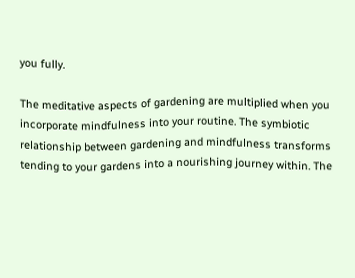you fully.

The meditative aspects of gardening are multiplied when you incorporate mindfulness into your routine. The symbiotic relationship between gardening and mindfulness transforms tending to your gardens into a nourishing journey within. The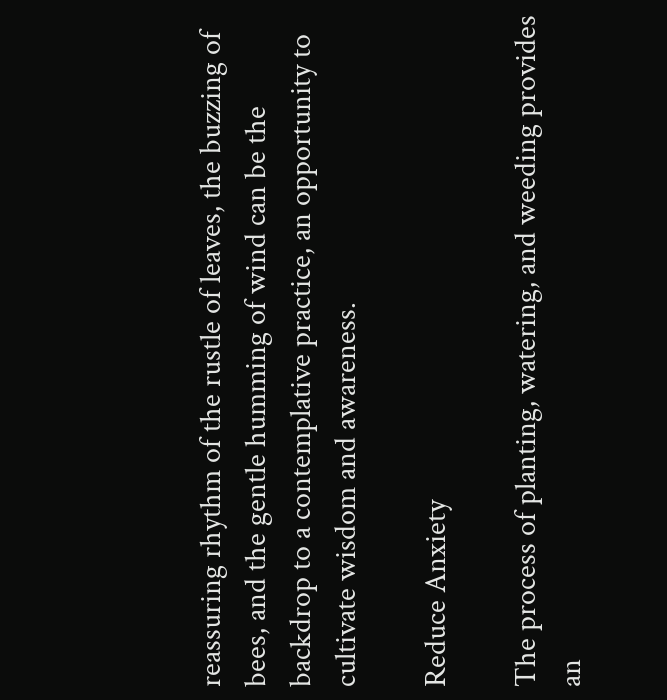reassuring rhythm of the rustle of leaves, the buzzing of bees, and the gentle humming of wind can be the backdrop to a contemplative practice, an opportunity to cultivate wisdom and awareness.

Reduce Anxiety

The process of planting, watering, and weeding provides an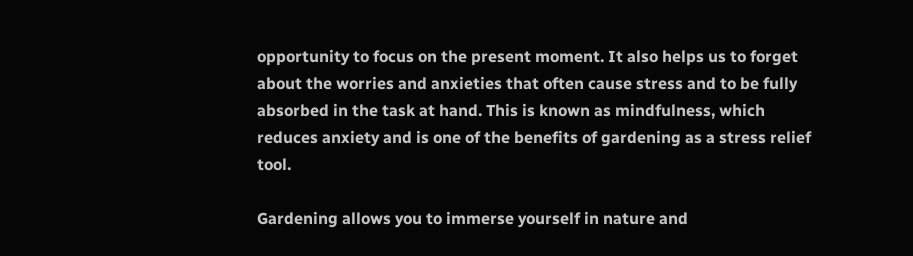opportunity to focus on the present moment. It also helps us to forget about the worries and anxieties that often cause stress and to be fully absorbed in the task at hand. This is known as mindfulness, which reduces anxiety and is one of the benefits of gardening as a stress relief tool.

Gardening allows you to immerse yourself in nature and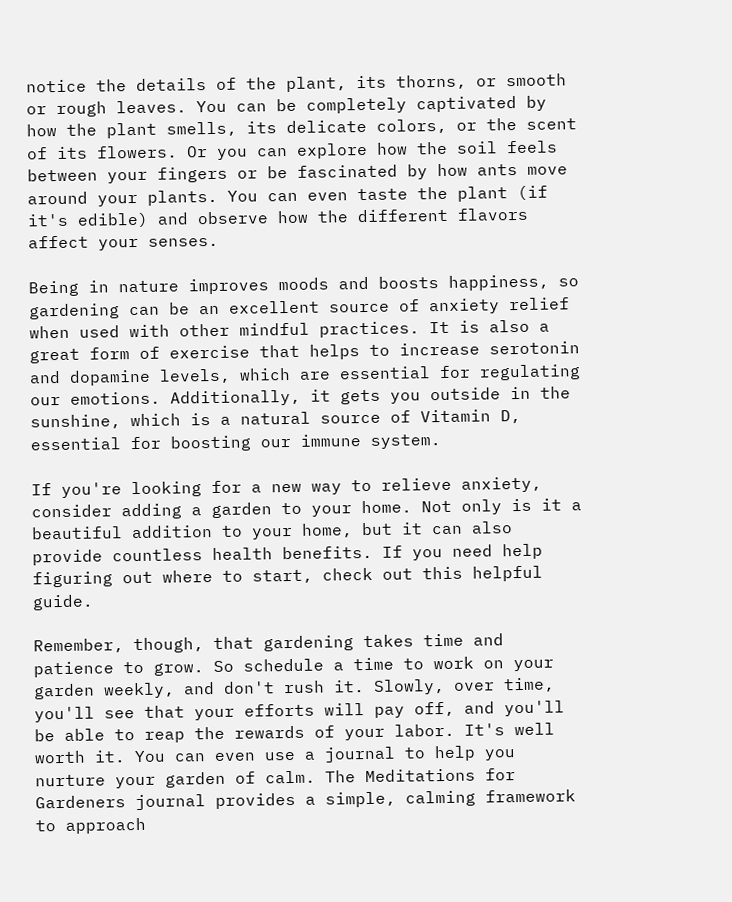notice the details of the plant, its thorns, or smooth or rough leaves. You can be completely captivated by how the plant smells, its delicate colors, or the scent of its flowers. Or you can explore how the soil feels between your fingers or be fascinated by how ants move around your plants. You can even taste the plant (if it's edible) and observe how the different flavors affect your senses.

Being in nature improves moods and boosts happiness, so gardening can be an excellent source of anxiety relief when used with other mindful practices. It is also a great form of exercise that helps to increase serotonin and dopamine levels, which are essential for regulating our emotions. Additionally, it gets you outside in the sunshine, which is a natural source of Vitamin D, essential for boosting our immune system.

If you're looking for a new way to relieve anxiety, consider adding a garden to your home. Not only is it a beautiful addition to your home, but it can also provide countless health benefits. If you need help figuring out where to start, check out this helpful guide.

Remember, though, that gardening takes time and patience to grow. So schedule a time to work on your garden weekly, and don't rush it. Slowly, over time, you'll see that your efforts will pay off, and you'll be able to reap the rewards of your labor. It's well worth it. You can even use a journal to help you nurture your garden of calm. The Meditations for Gardeners journal provides a simple, calming framework to approach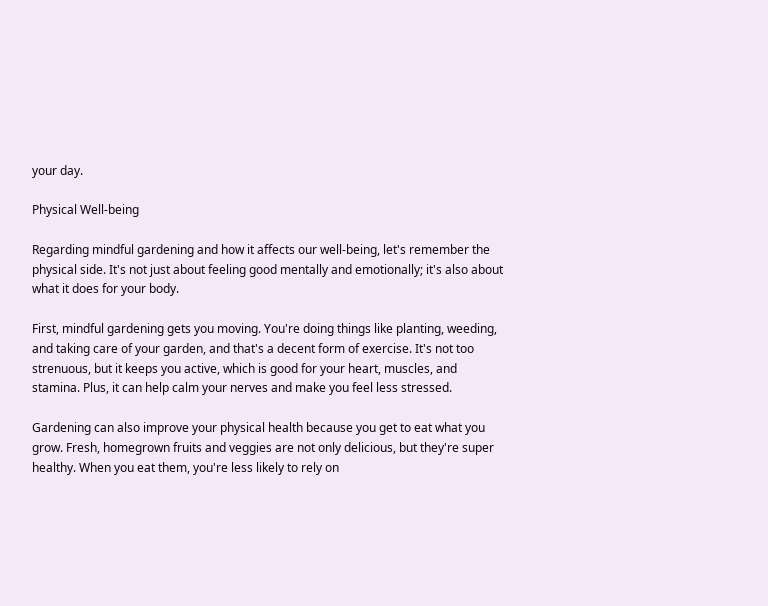your day.

Physical Well-being

Regarding mindful gardening and how it affects our well-being, let's remember the physical side. It's not just about feeling good mentally and emotionally; it's also about what it does for your body.

First, mindful gardening gets you moving. You're doing things like planting, weeding, and taking care of your garden, and that's a decent form of exercise. It's not too strenuous, but it keeps you active, which is good for your heart, muscles, and stamina. Plus, it can help calm your nerves and make you feel less stressed.

Gardening can also improve your physical health because you get to eat what you grow. Fresh, homegrown fruits and veggies are not only delicious, but they're super healthy. When you eat them, you're less likely to rely on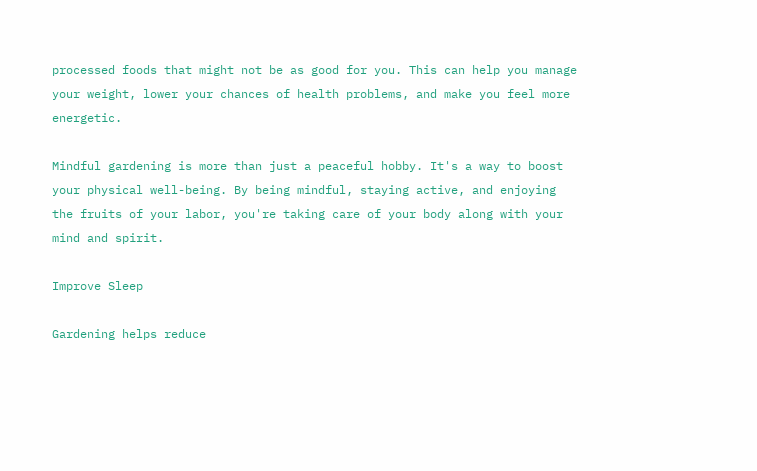processed foods that might not be as good for you. This can help you manage your weight, lower your chances of health problems, and make you feel more energetic.

Mindful gardening is more than just a peaceful hobby. It's a way to boost your physical well-being. By being mindful, staying active, and enjoying the fruits of your labor, you're taking care of your body along with your mind and spirit.

Improve Sleep

Gardening helps reduce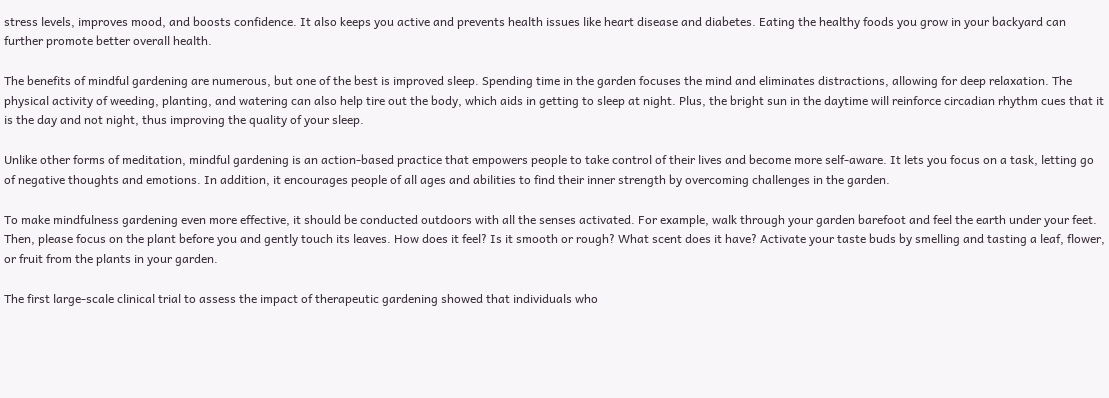stress levels, improves mood, and boosts confidence. It also keeps you active and prevents health issues like heart disease and diabetes. Eating the healthy foods you grow in your backyard can further promote better overall health.

The benefits of mindful gardening are numerous, but one of the best is improved sleep. Spending time in the garden focuses the mind and eliminates distractions, allowing for deep relaxation. The physical activity of weeding, planting, and watering can also help tire out the body, which aids in getting to sleep at night. Plus, the bright sun in the daytime will reinforce circadian rhythm cues that it is the day and not night, thus improving the quality of your sleep.

Unlike other forms of meditation, mindful gardening is an action-based practice that empowers people to take control of their lives and become more self-aware. It lets you focus on a task, letting go of negative thoughts and emotions. In addition, it encourages people of all ages and abilities to find their inner strength by overcoming challenges in the garden.

To make mindfulness gardening even more effective, it should be conducted outdoors with all the senses activated. For example, walk through your garden barefoot and feel the earth under your feet. Then, please focus on the plant before you and gently touch its leaves. How does it feel? Is it smooth or rough? What scent does it have? Activate your taste buds by smelling and tasting a leaf, flower, or fruit from the plants in your garden.

The first large-scale clinical trial to assess the impact of therapeutic gardening showed that individuals who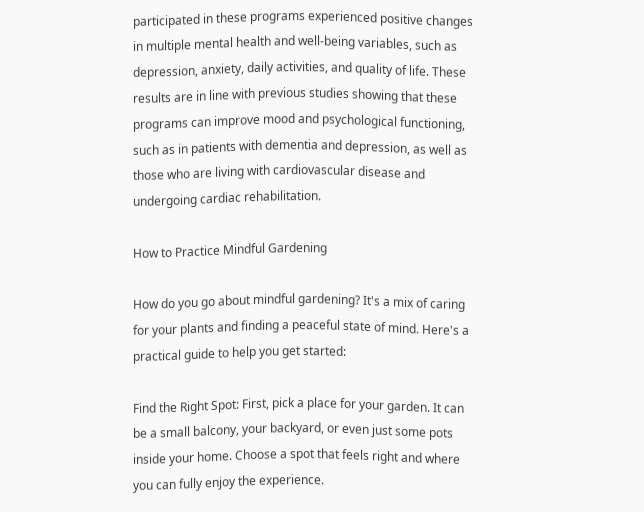participated in these programs experienced positive changes in multiple mental health and well-being variables, such as depression, anxiety, daily activities, and quality of life. These results are in line with previous studies showing that these programs can improve mood and psychological functioning, such as in patients with dementia and depression, as well as those who are living with cardiovascular disease and undergoing cardiac rehabilitation.

How to Practice Mindful Gardening

How do you go about mindful gardening? It's a mix of caring for your plants and finding a peaceful state of mind. Here's a practical guide to help you get started:

Find the Right Spot: First, pick a place for your garden. It can be a small balcony, your backyard, or even just some pots inside your home. Choose a spot that feels right and where you can fully enjoy the experience.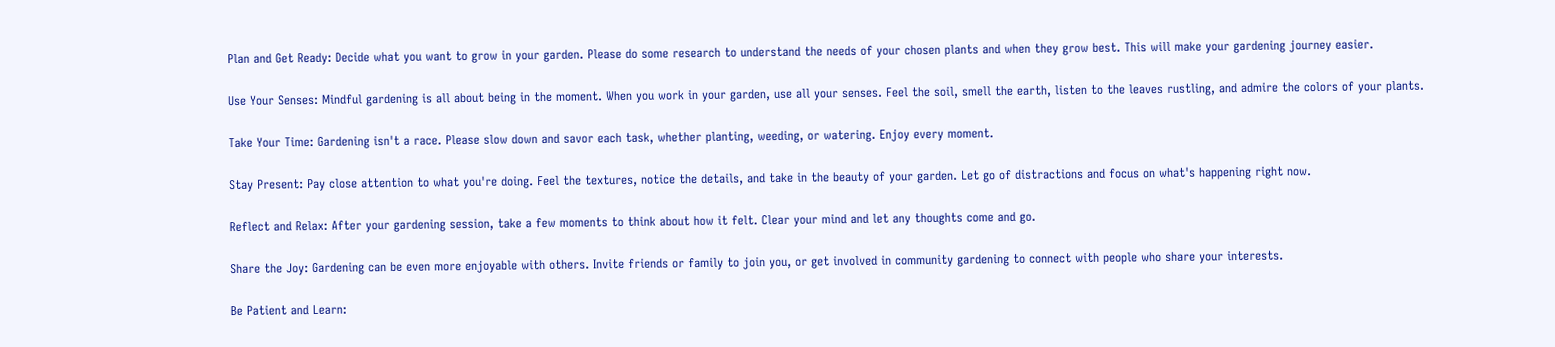Plan and Get Ready: Decide what you want to grow in your garden. Please do some research to understand the needs of your chosen plants and when they grow best. This will make your gardening journey easier.

Use Your Senses: Mindful gardening is all about being in the moment. When you work in your garden, use all your senses. Feel the soil, smell the earth, listen to the leaves rustling, and admire the colors of your plants.

Take Your Time: Gardening isn't a race. Please slow down and savor each task, whether planting, weeding, or watering. Enjoy every moment.

Stay Present: Pay close attention to what you're doing. Feel the textures, notice the details, and take in the beauty of your garden. Let go of distractions and focus on what's happening right now.

Reflect and Relax: After your gardening session, take a few moments to think about how it felt. Clear your mind and let any thoughts come and go.

Share the Joy: Gardening can be even more enjoyable with others. Invite friends or family to join you, or get involved in community gardening to connect with people who share your interests.

Be Patient and Learn: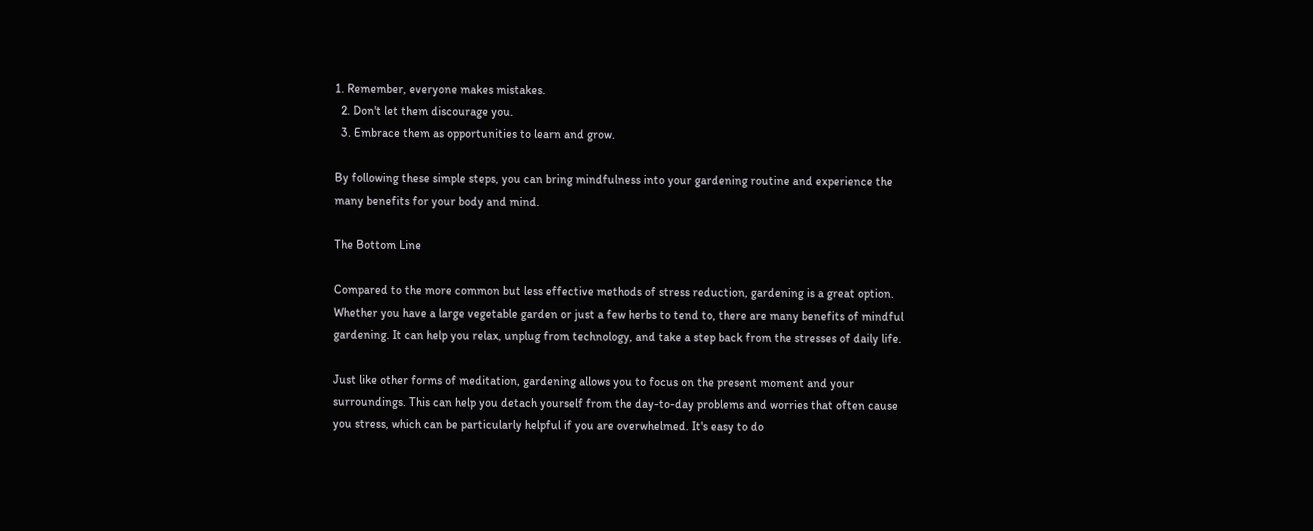1. Remember, everyone makes mistakes.
  2. Don't let them discourage you.
  3. Embrace them as opportunities to learn and grow.

By following these simple steps, you can bring mindfulness into your gardening routine and experience the many benefits for your body and mind.

The Bottom Line

Compared to the more common but less effective methods of stress reduction, gardening is a great option. Whether you have a large vegetable garden or just a few herbs to tend to, there are many benefits of mindful gardening. It can help you relax, unplug from technology, and take a step back from the stresses of daily life.

Just like other forms of meditation, gardening allows you to focus on the present moment and your surroundings. This can help you detach yourself from the day-to-day problems and worries that often cause you stress, which can be particularly helpful if you are overwhelmed. It's easy to do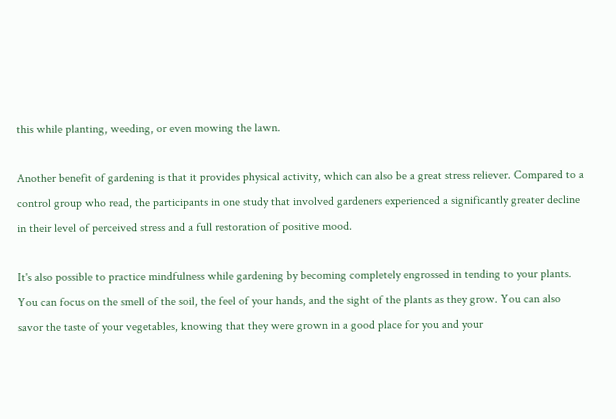this while planting, weeding, or even mowing the lawn.

Another benefit of gardening is that it provides physical activity, which can also be a great stress reliever. Compared to a control group who read, the participants in one study that involved gardeners experienced a significantly greater decline in their level of perceived stress and a full restoration of positive mood.

It's also possible to practice mindfulness while gardening by becoming completely engrossed in tending to your plants. You can focus on the smell of the soil, the feel of your hands, and the sight of the plants as they grow. You can also savor the taste of your vegetables, knowing that they were grown in a good place for you and your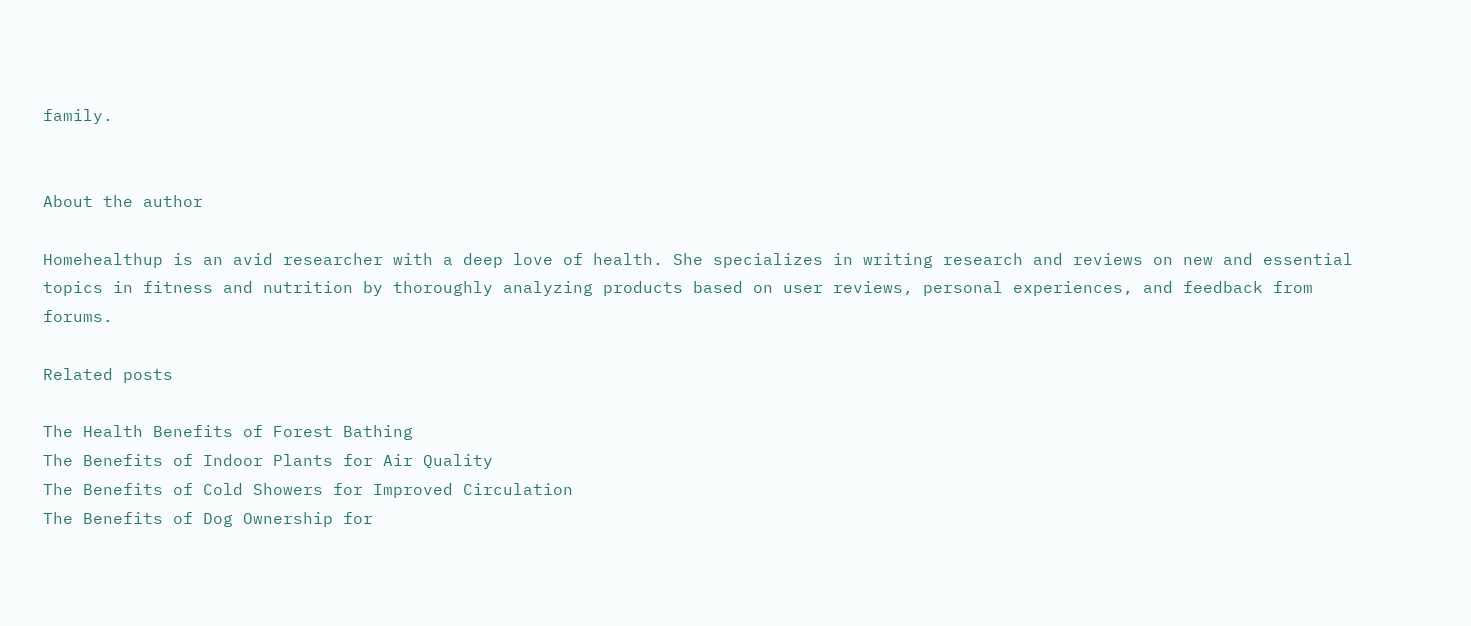family.


About the author

Homehealthup is an avid researcher with a deep love of health. She specializes in writing research and reviews on new and essential topics in fitness and nutrition by thoroughly analyzing products based on user reviews, personal experiences, and feedback from forums.

Related posts

The Health Benefits of Forest Bathing
The Benefits of Indoor Plants for Air Quality
The Benefits of Cold Showers for Improved Circulation
The Benefits of Dog Ownership for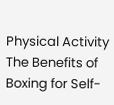Physical Activity
The Benefits of Boxing for Self-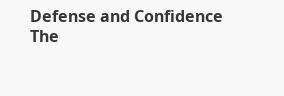Defense and Confidence
The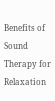Benefits of Sound Therapy for Relaxation